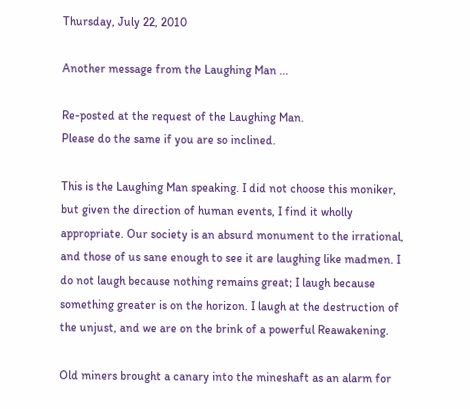Thursday, July 22, 2010

Another message from the Laughing Man ...

Re-posted at the request of the Laughing Man.
Please do the same if you are so inclined.

This is the Laughing Man speaking. I did not choose this moniker, but given the direction of human events, I find it wholly appropriate. Our society is an absurd monument to the irrational, and those of us sane enough to see it are laughing like madmen. I do not laugh because nothing remains great; I laugh because something greater is on the horizon. I laugh at the destruction of the unjust, and we are on the brink of a powerful Reawakening.

Old miners brought a canary into the mineshaft as an alarm for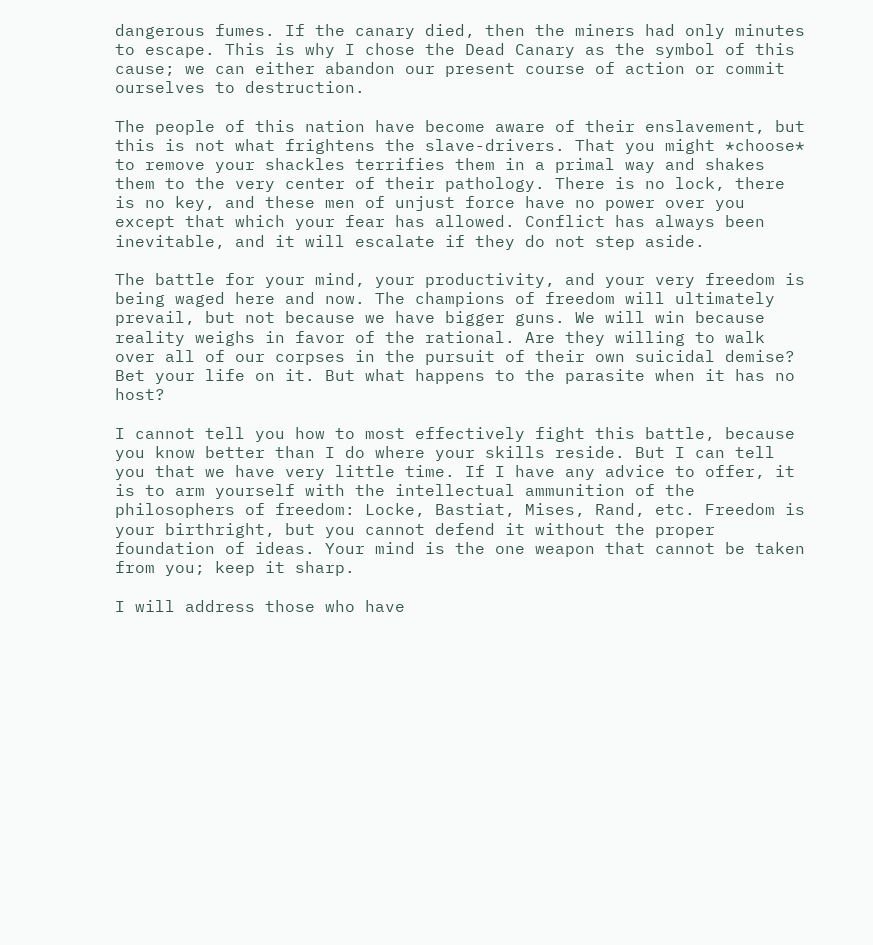dangerous fumes. If the canary died, then the miners had only minutes to escape. This is why I chose the Dead Canary as the symbol of this cause; we can either abandon our present course of action or commit ourselves to destruction.

The people of this nation have become aware of their enslavement, but this is not what frightens the slave-drivers. That you might *choose* to remove your shackles terrifies them in a primal way and shakes them to the very center of their pathology. There is no lock, there is no key, and these men of unjust force have no power over you except that which your fear has allowed. Conflict has always been inevitable, and it will escalate if they do not step aside.

The battle for your mind, your productivity, and your very freedom is being waged here and now. The champions of freedom will ultimately prevail, but not because we have bigger guns. We will win because reality weighs in favor of the rational. Are they willing to walk over all of our corpses in the pursuit of their own suicidal demise? Bet your life on it. But what happens to the parasite when it has no host?

I cannot tell you how to most effectively fight this battle, because you know better than I do where your skills reside. But I can tell you that we have very little time. If I have any advice to offer, it is to arm yourself with the intellectual ammunition of the philosophers of freedom: Locke, Bastiat, Mises, Rand, etc. Freedom is your birthright, but you cannot defend it without the proper foundation of ideas. Your mind is the one weapon that cannot be taken from you; keep it sharp.

I will address those who have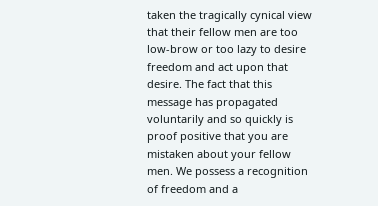taken the tragically cynical view that their fellow men are too low-brow or too lazy to desire freedom and act upon that desire. The fact that this message has propagated voluntarily and so quickly is proof positive that you are mistaken about your fellow men. We possess a recognition of freedom and a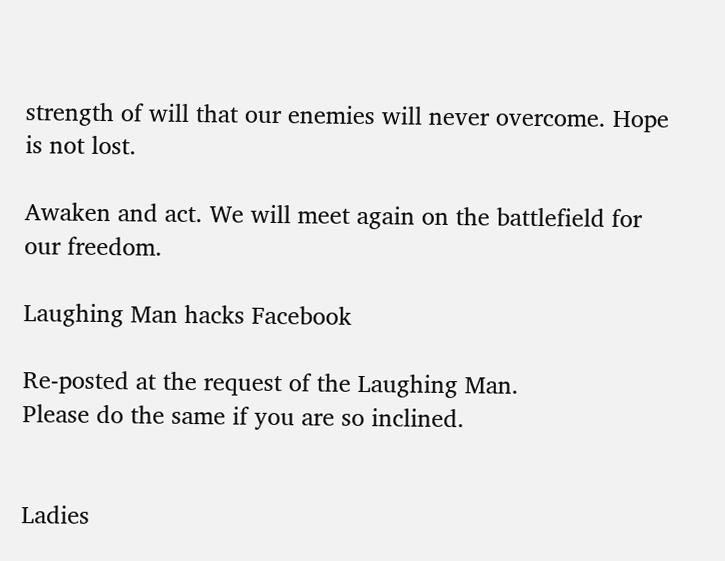strength of will that our enemies will never overcome. Hope is not lost.

Awaken and act. We will meet again on the battlefield for our freedom.

Laughing Man hacks Facebook

Re-posted at the request of the Laughing Man.
Please do the same if you are so inclined.


Ladies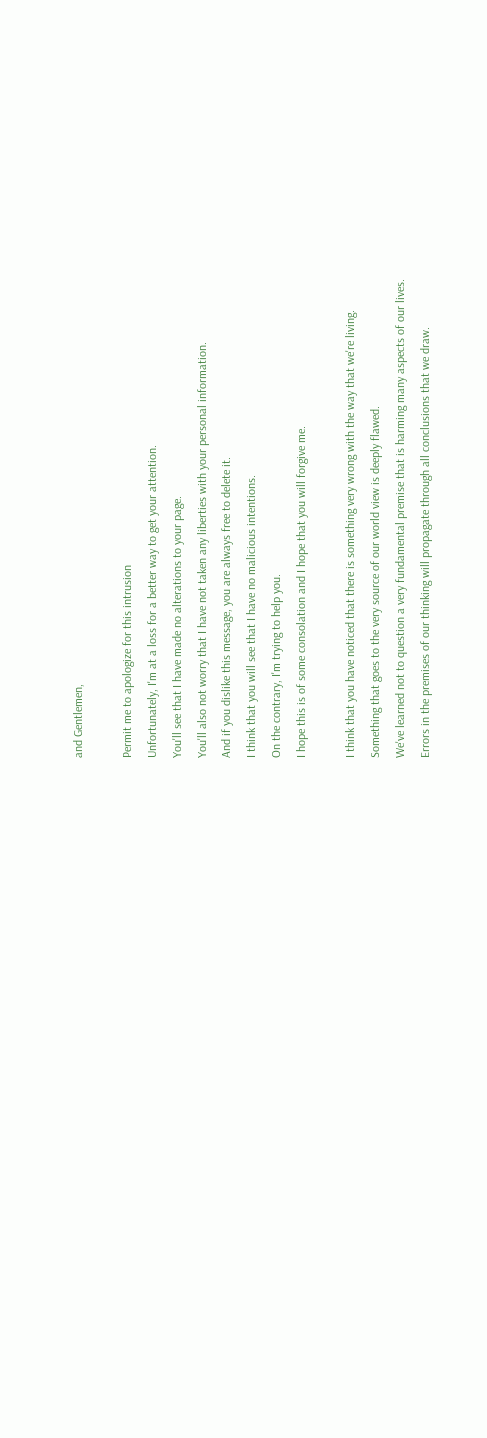and Gentlemen,

Permit me to apologize for this intrusion
Unfortunately, I'm at a loss for a better way to get your attention.
You'll see that I have made no alterations to your page.
You'll also not worry that I have not taken any liberties with your personal information.
And if you dislike this message, you are always free to delete it.
I think that you will see that I have no malicious intentions.
On the contrary, I'm trying to help you.
I hope this is of some consolation and I hope that you will forgive me.

I think that you have noticed that there is something very wrong with the way that we're living.
Something that goes to the very source of our world view is deeply flawed.
We've learned not to question a very fundamental premise that is harming many aspects of our lives.
Errors in the premises of our thinking will propagate through all conclusions that we draw.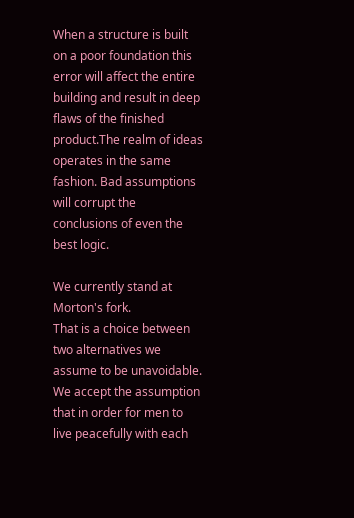When a structure is built on a poor foundation this error will affect the entire building and result in deep flaws of the finished product.The realm of ideas operates in the same fashion. Bad assumptions will corrupt the conclusions of even the best logic.

We currently stand at Morton's fork.
That is a choice between two alternatives we assume to be unavoidable.
We accept the assumption that in order for men to live peacefully with each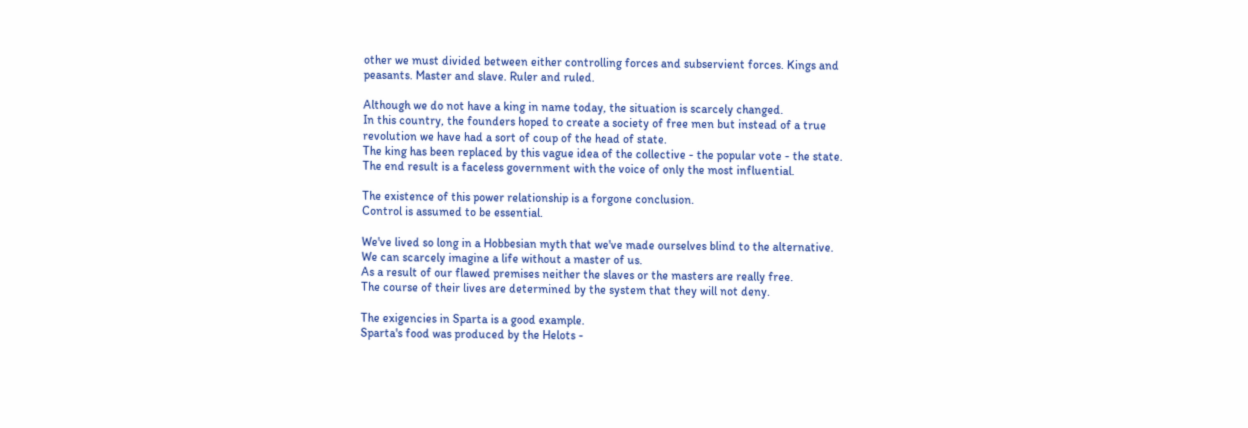other we must divided between either controlling forces and subservient forces. Kings and peasants. Master and slave. Ruler and ruled.

Although we do not have a king in name today, the situation is scarcely changed.
In this country, the founders hoped to create a society of free men but instead of a true revolution we have had a sort of coup of the head of state.
The king has been replaced by this vague idea of the collective - the popular vote - the state.
The end result is a faceless government with the voice of only the most influential.

The existence of this power relationship is a forgone conclusion.
Control is assumed to be essential.

We've lived so long in a Hobbesian myth that we've made ourselves blind to the alternative.
We can scarcely imagine a life without a master of us.
As a result of our flawed premises neither the slaves or the masters are really free.
The course of their lives are determined by the system that they will not deny.

The exigencies in Sparta is a good example.
Sparta's food was produced by the Helots -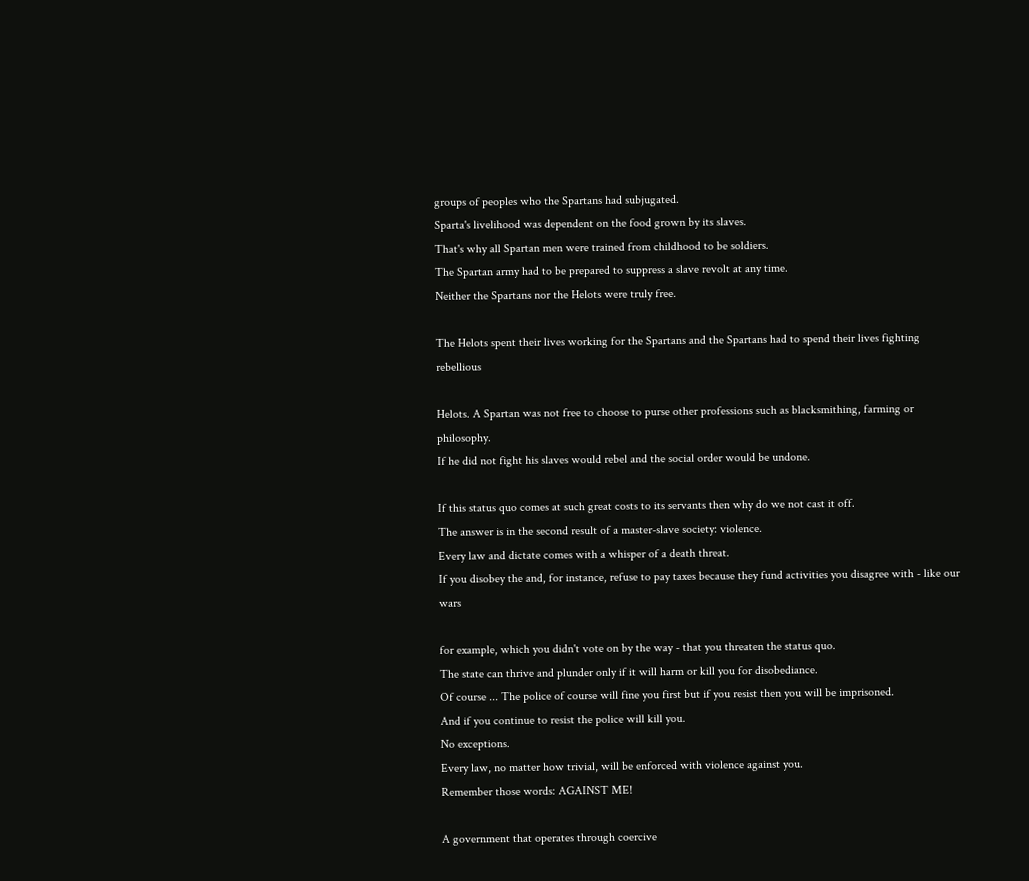groups of peoples who the Spartans had subjugated.
Sparta's livelihood was dependent on the food grown by its slaves.
That's why all Spartan men were trained from childhood to be soldiers.
The Spartan army had to be prepared to suppress a slave revolt at any time.
Neither the Spartans nor the Helots were truly free.

The Helots spent their lives working for the Spartans and the Spartans had to spend their lives fighting rebellious

Helots. A Spartan was not free to choose to purse other professions such as blacksmithing, farming or philosophy.
If he did not fight his slaves would rebel and the social order would be undone.

If this status quo comes at such great costs to its servants then why do we not cast it off.
The answer is in the second result of a master-slave society: violence.
Every law and dictate comes with a whisper of a death threat.
If you disobey the and, for instance, refuse to pay taxes because they fund activities you disagree with - like our wars

for example, which you didn't vote on by the way - that you threaten the status quo.
The state can thrive and plunder only if it will harm or kill you for disobediance.
Of course ... The police of course will fine you first but if you resist then you will be imprisoned.
And if you continue to resist the police will kill you.
No exceptions.
Every law, no matter how trivial, will be enforced with violence against you.
Remember those words: AGAINST ME!

A government that operates through coercive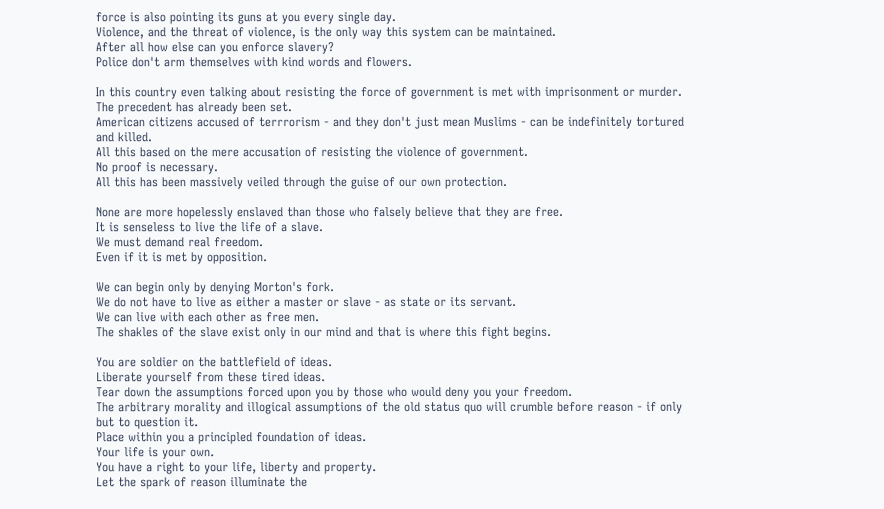force is also pointing its guns at you every single day.
Violence, and the threat of violence, is the only way this system can be maintained.
After all how else can you enforce slavery?
Police don't arm themselves with kind words and flowers.

In this country even talking about resisting the force of government is met with imprisonment or murder.
The precedent has already been set.
American citizens accused of terrrorism - and they don't just mean Muslims - can be indefinitely tortured and killed.
All this based on the mere accusation of resisting the violence of government.
No proof is necessary.
All this has been massively veiled through the guise of our own protection.

None are more hopelessly enslaved than those who falsely believe that they are free.
It is senseless to live the life of a slave.
We must demand real freedom.
Even if it is met by opposition.

We can begin only by denying Morton's fork.
We do not have to live as either a master or slave - as state or its servant.
We can live with each other as free men.
The shakles of the slave exist only in our mind and that is where this fight begins.

You are soldier on the battlefield of ideas.
Liberate yourself from these tired ideas.
Tear down the assumptions forced upon you by those who would deny you your freedom.
The arbitrary morality and illogical assumptions of the old status quo will crumble before reason - if only but to question it.
Place within you a principled foundation of ideas.
Your life is your own.
You have a right to your life, liberty and property.
Let the spark of reason illuminate the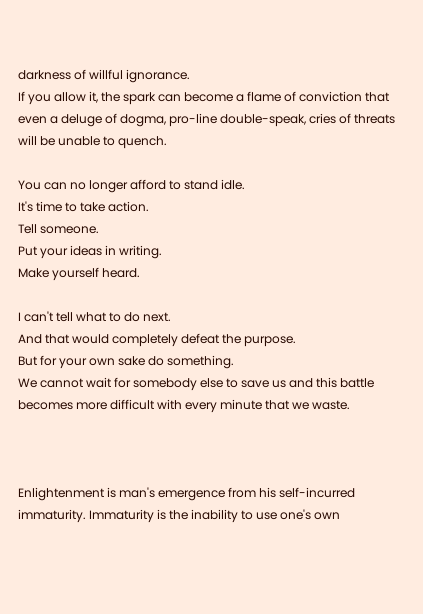darkness of willful ignorance.
If you allow it, the spark can become a flame of conviction that even a deluge of dogma, pro-line double-speak, cries of threats will be unable to quench.

You can no longer afford to stand idle.
It's time to take action.
Tell someone.
Put your ideas in writing.
Make yourself heard.

I can't tell what to do next.
And that would completely defeat the purpose.
But for your own sake do something.
We cannot wait for somebody else to save us and this battle becomes more difficult with every minute that we waste.



Enlightenment is man's emergence from his self-incurred immaturity. Immaturity is the inability to use one's own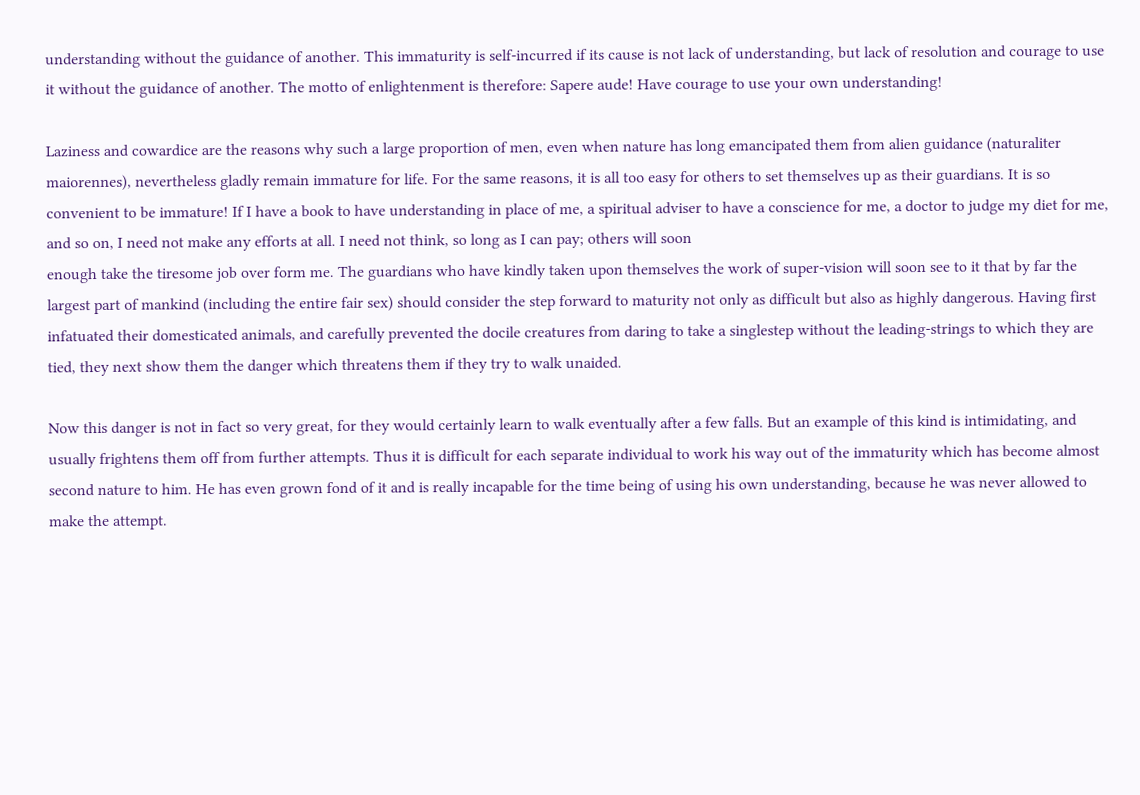understanding without the guidance of another. This immaturity is self-incurred if its cause is not lack of understanding, but lack of resolution and courage to use it without the guidance of another. The motto of enlightenment is therefore: Sapere aude! Have courage to use your own understanding!

Laziness and cowardice are the reasons why such a large proportion of men, even when nature has long emancipated them from alien guidance (naturaliter maiorennes), nevertheless gladly remain immature for life. For the same reasons, it is all too easy for others to set themselves up as their guardians. It is so convenient to be immature! If I have a book to have understanding in place of me, a spiritual adviser to have a conscience for me, a doctor to judge my diet for me, and so on, I need not make any efforts at all. I need not think, so long as I can pay; others will soon
enough take the tiresome job over form me. The guardians who have kindly taken upon themselves the work of super-vision will soon see to it that by far the largest part of mankind (including the entire fair sex) should consider the step forward to maturity not only as difficult but also as highly dangerous. Having first infatuated their domesticated animals, and carefully prevented the docile creatures from daring to take a singlestep without the leading-strings to which they are tied, they next show them the danger which threatens them if they try to walk unaided.

Now this danger is not in fact so very great, for they would certainly learn to walk eventually after a few falls. But an example of this kind is intimidating, and usually frightens them off from further attempts. Thus it is difficult for each separate individual to work his way out of the immaturity which has become almost second nature to him. He has even grown fond of it and is really incapable for the time being of using his own understanding, because he was never allowed to make the attempt.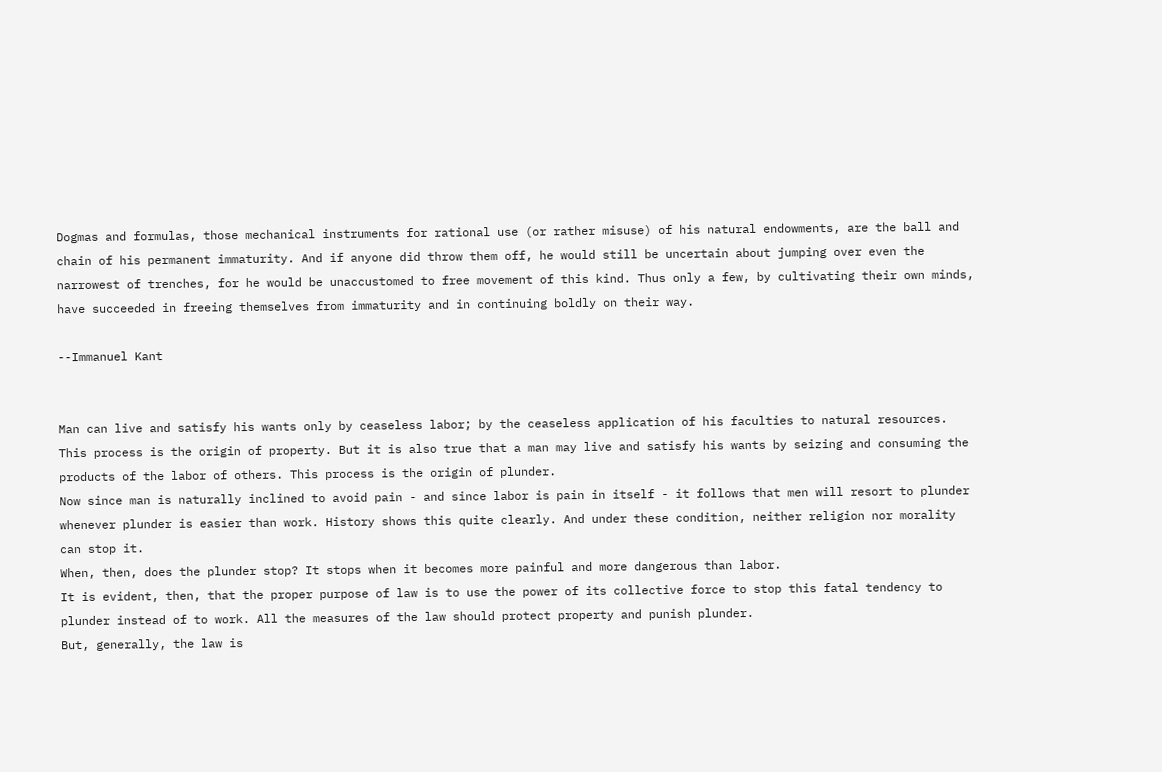Dogmas and formulas, those mechanical instruments for rational use (or rather misuse) of his natural endowments, are the ball and chain of his permanent immaturity. And if anyone did throw them off, he would still be uncertain about jumping over even the narrowest of trenches, for he would be unaccustomed to free movement of this kind. Thus only a few, by cultivating their own minds, have succeeded in freeing themselves from immaturity and in continuing boldly on their way.

--Immanuel Kant


Man can live and satisfy his wants only by ceaseless labor; by the ceaseless application of his faculties to natural resources. This process is the origin of property. But it is also true that a man may live and satisfy his wants by seizing and consuming the products of the labor of others. This process is the origin of plunder.
Now since man is naturally inclined to avoid pain - and since labor is pain in itself - it follows that men will resort to plunder whenever plunder is easier than work. History shows this quite clearly. And under these condition, neither religion nor morality can stop it.
When, then, does the plunder stop? It stops when it becomes more painful and more dangerous than labor.
It is evident, then, that the proper purpose of law is to use the power of its collective force to stop this fatal tendency to plunder instead of to work. All the measures of the law should protect property and punish plunder.
But, generally, the law is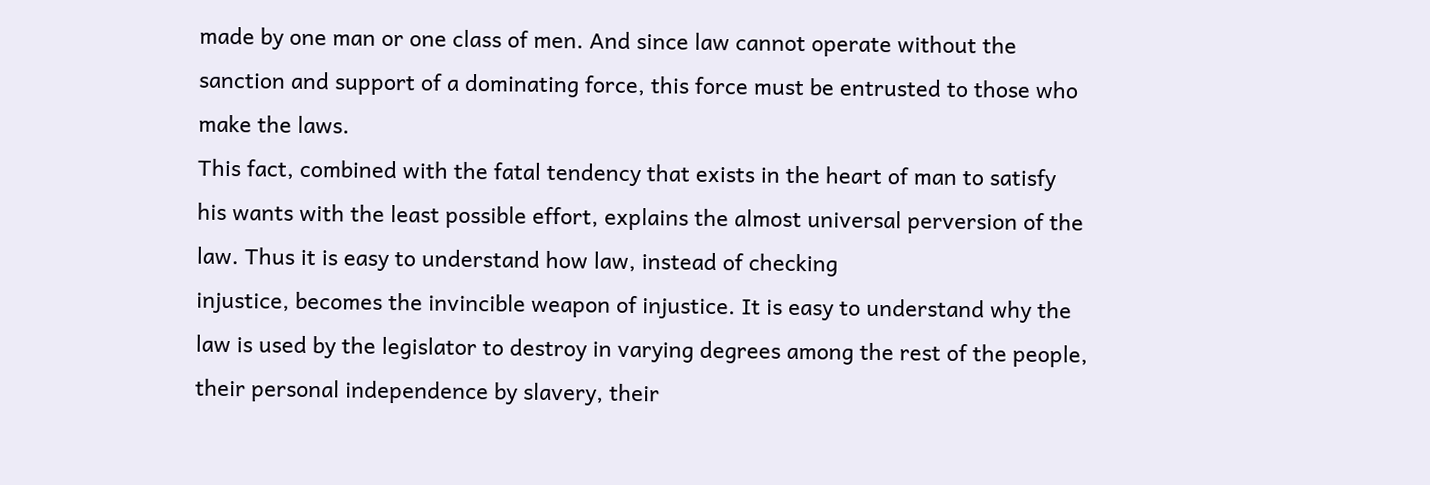made by one man or one class of men. And since law cannot operate without the sanction and support of a dominating force, this force must be entrusted to those who make the laws.
This fact, combined with the fatal tendency that exists in the heart of man to satisfy his wants with the least possible effort, explains the almost universal perversion of the law. Thus it is easy to understand how law, instead of checking
injustice, becomes the invincible weapon of injustice. It is easy to understand why the law is used by the legislator to destroy in varying degrees among the rest of the people, their personal independence by slavery, their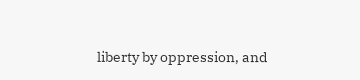liberty by oppression, and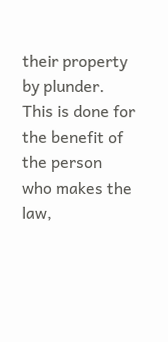their property by plunder. This is done for the benefit of the person who makes the law,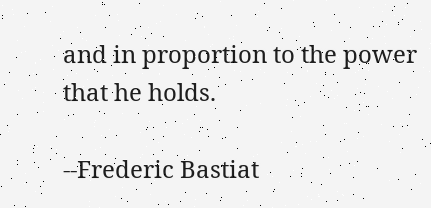and in proportion to the power that he holds.

--Frederic Bastiat